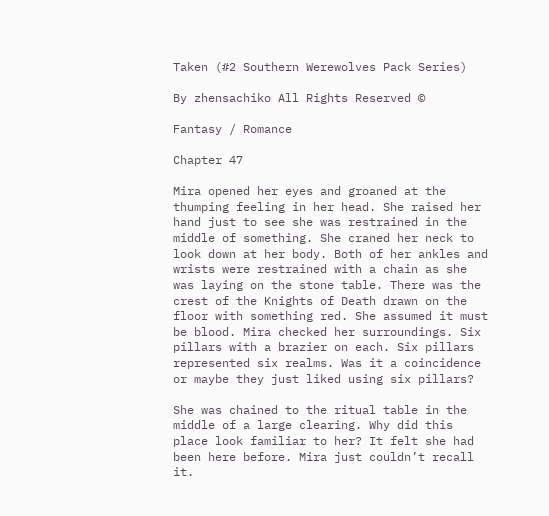Taken (#2 Southern Werewolves Pack Series)

By zhensachiko All Rights Reserved ©

Fantasy / Romance

Chapter 47

Mira opened her eyes and groaned at the thumping feeling in her head. She raised her hand just to see she was restrained in the middle of something. She craned her neck to look down at her body. Both of her ankles and wrists were restrained with a chain as she was laying on the stone table. There was the crest of the Knights of Death drawn on the floor with something red. She assumed it must be blood. Mira checked her surroundings. Six pillars with a brazier on each. Six pillars represented six realms. Was it a coincidence or maybe they just liked using six pillars?

She was chained to the ritual table in the middle of a large clearing. Why did this place look familiar to her? It felt she had been here before. Mira just couldn’t recall it.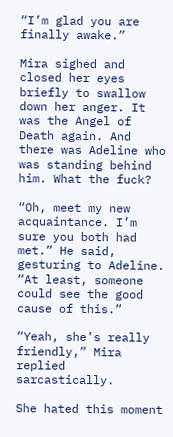“I’m glad you are finally awake.”

Mira sighed and closed her eyes briefly to swallow down her anger. It was the Angel of Death again. And there was Adeline who was standing behind him. What the fuck?

“Oh, meet my new acquaintance. I’m sure you both had met.” He said, gesturing to Adeline. “At least, someone could see the good cause of this.”

“Yeah, she’s really friendly,” Mira replied sarcastically.

She hated this moment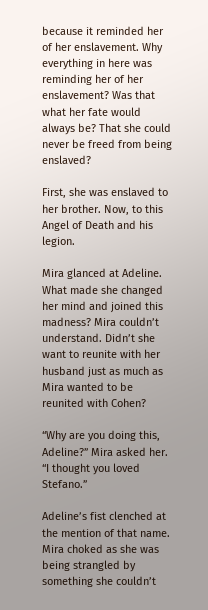because it reminded her of her enslavement. Why everything in here was reminding her of her enslavement? Was that what her fate would always be? That she could never be freed from being enslaved?

First, she was enslaved to her brother. Now, to this Angel of Death and his legion.

Mira glanced at Adeline. What made she changed her mind and joined this madness? Mira couldn’t understand. Didn’t she want to reunite with her husband just as much as Mira wanted to be reunited with Cohen?

“Why are you doing this, Adeline?” Mira asked her. “I thought you loved Stefano.”

Adeline’s fist clenched at the mention of that name. Mira choked as she was being strangled by something she couldn’t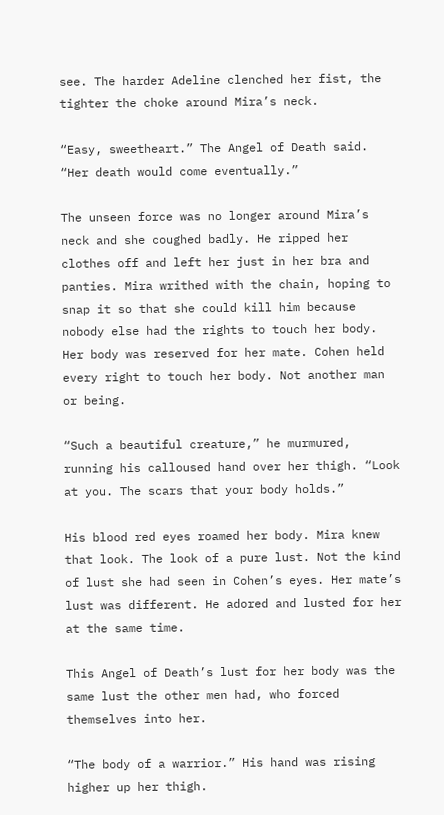see. The harder Adeline clenched her fist, the tighter the choke around Mira’s neck.

“Easy, sweetheart.” The Angel of Death said. “Her death would come eventually.”

The unseen force was no longer around Mira’s neck and she coughed badly. He ripped her clothes off and left her just in her bra and panties. Mira writhed with the chain, hoping to snap it so that she could kill him because nobody else had the rights to touch her body. Her body was reserved for her mate. Cohen held every right to touch her body. Not another man or being.

“Such a beautiful creature,” he murmured, running his calloused hand over her thigh. “Look at you. The scars that your body holds.”

His blood red eyes roamed her body. Mira knew that look. The look of a pure lust. Not the kind of lust she had seen in Cohen’s eyes. Her mate’s lust was different. He adored and lusted for her at the same time.

This Angel of Death’s lust for her body was the same lust the other men had, who forced themselves into her.

“The body of a warrior.” His hand was rising higher up her thigh.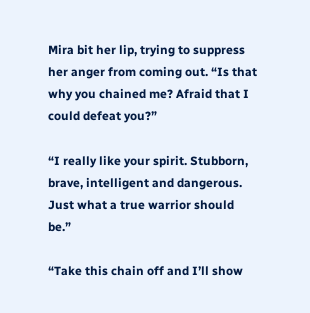Mira bit her lip, trying to suppress her anger from coming out. “Is that why you chained me? Afraid that I could defeat you?”

“I really like your spirit. Stubborn, brave, intelligent and dangerous. Just what a true warrior should be.”

“Take this chain off and I’ll show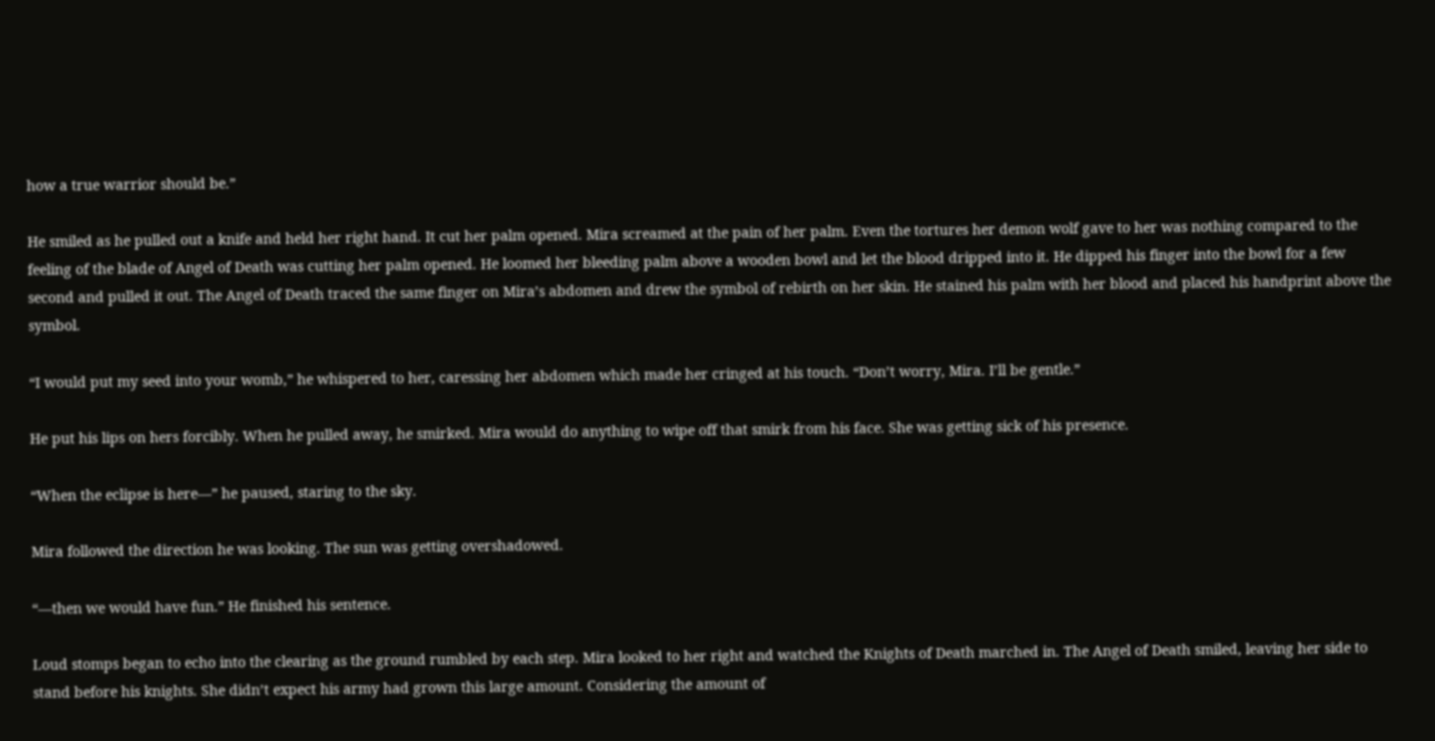how a true warrior should be.”

He smiled as he pulled out a knife and held her right hand. It cut her palm opened. Mira screamed at the pain of her palm. Even the tortures her demon wolf gave to her was nothing compared to the feeling of the blade of Angel of Death was cutting her palm opened. He loomed her bleeding palm above a wooden bowl and let the blood dripped into it. He dipped his finger into the bowl for a few second and pulled it out. The Angel of Death traced the same finger on Mira’s abdomen and drew the symbol of rebirth on her skin. He stained his palm with her blood and placed his handprint above the symbol.

“I would put my seed into your womb,” he whispered to her, caressing her abdomen which made her cringed at his touch. “Don’t worry, Mira. I’ll be gentle.”

He put his lips on hers forcibly. When he pulled away, he smirked. Mira would do anything to wipe off that smirk from his face. She was getting sick of his presence.

“When the eclipse is here—” he paused, staring to the sky.

Mira followed the direction he was looking. The sun was getting overshadowed.

“—then we would have fun.” He finished his sentence.

Loud stomps began to echo into the clearing as the ground rumbled by each step. Mira looked to her right and watched the Knights of Death marched in. The Angel of Death smiled, leaving her side to stand before his knights. She didn’t expect his army had grown this large amount. Considering the amount of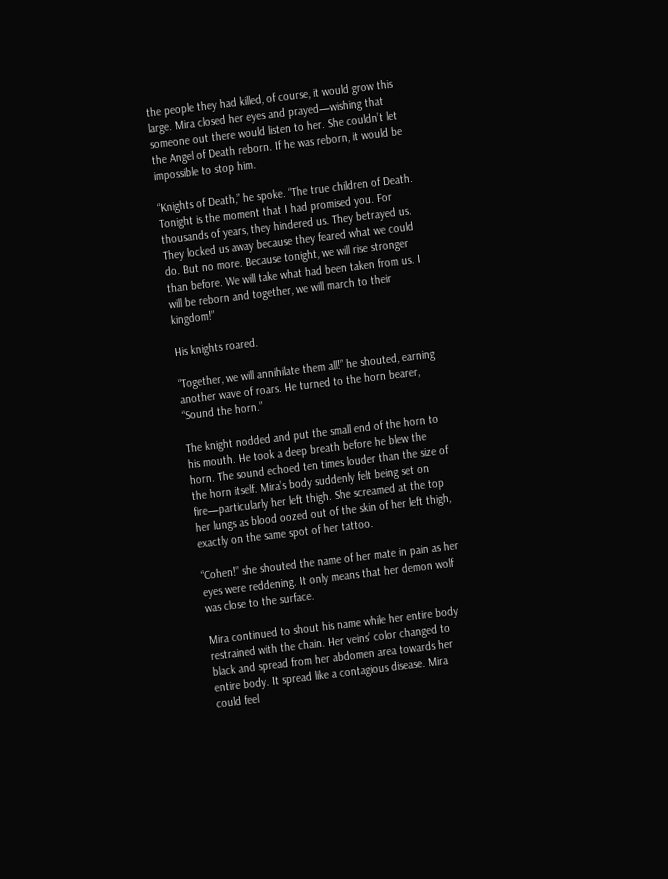the people they had killed, of course, it would grow this large. Mira closed her eyes and prayed—wishing that someone out there would listen to her. She couldn’t let the Angel of Death reborn. If he was reborn, it would be impossible to stop him.

“Knights of Death,” he spoke. “The true children of Death. Tonight is the moment that I had promised you. For thousands of years, they hindered us. They betrayed us. They locked us away because they feared what we could do. But no more. Because tonight, we will rise stronger than before. We will take what had been taken from us. I will be reborn and together, we will march to their kingdom!”

His knights roared.

“Together, we will annihilate them all!” he shouted, earning another wave of roars. He turned to the horn bearer, “Sound the horn.”

The knight nodded and put the small end of the horn to his mouth. He took a deep breath before he blew the horn. The sound echoed ten times louder than the size of the horn itself. Mira’s body suddenly felt being set on fire—particularly her left thigh. She screamed at the top her lungs as blood oozed out of the skin of her left thigh, exactly on the same spot of her tattoo.

“Cohen!” she shouted the name of her mate in pain as her eyes were reddening. It only means that her demon wolf was close to the surface.

Mira continued to shout his name while her entire body restrained with the chain. Her veins’ color changed to black and spread from her abdomen area towards her entire body. It spread like a contagious disease. Mira could feel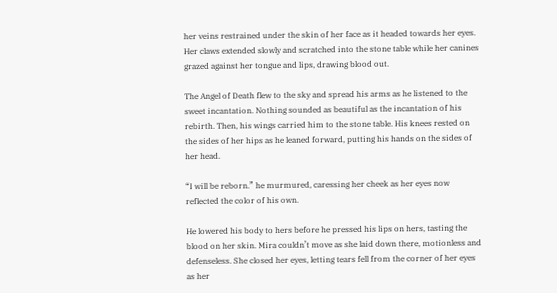her veins restrained under the skin of her face as it headed towards her eyes. Her claws extended slowly and scratched into the stone table while her canines grazed against her tongue and lips, drawing blood out.

The Angel of Death flew to the sky and spread his arms as he listened to the sweet incantation. Nothing sounded as beautiful as the incantation of his rebirth. Then, his wings carried him to the stone table. His knees rested on the sides of her hips as he leaned forward, putting his hands on the sides of her head.

“I will be reborn.” he murmured, caressing her cheek as her eyes now reflected the color of his own.

He lowered his body to hers before he pressed his lips on hers, tasting the blood on her skin. Mira couldn’t move as she laid down there, motionless and defenseless. She closed her eyes, letting tears fell from the corner of her eyes as her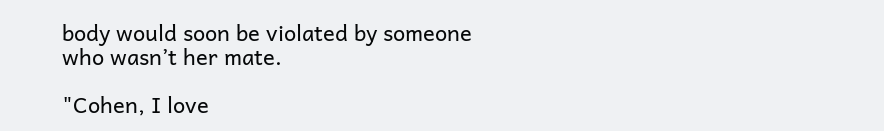body would soon be violated by someone who wasn’t her mate.

"Cohen, I love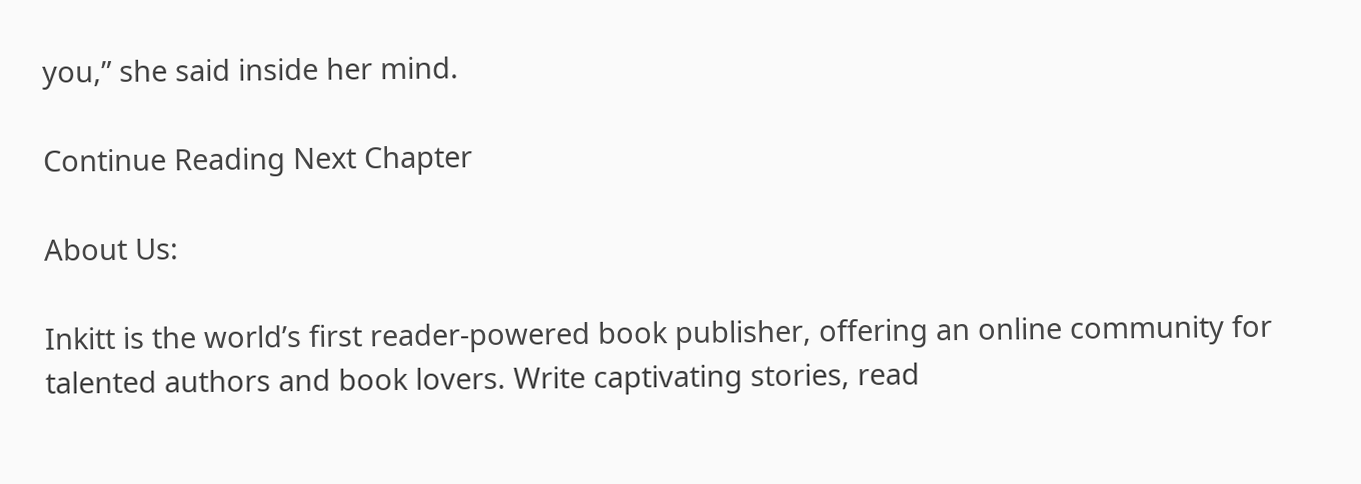you,” she said inside her mind.

Continue Reading Next Chapter

About Us:

Inkitt is the world’s first reader-powered book publisher, offering an online community for talented authors and book lovers. Write captivating stories, read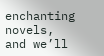enchanting novels, and we’ll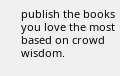publish the books you love the most based on crowd wisdom.